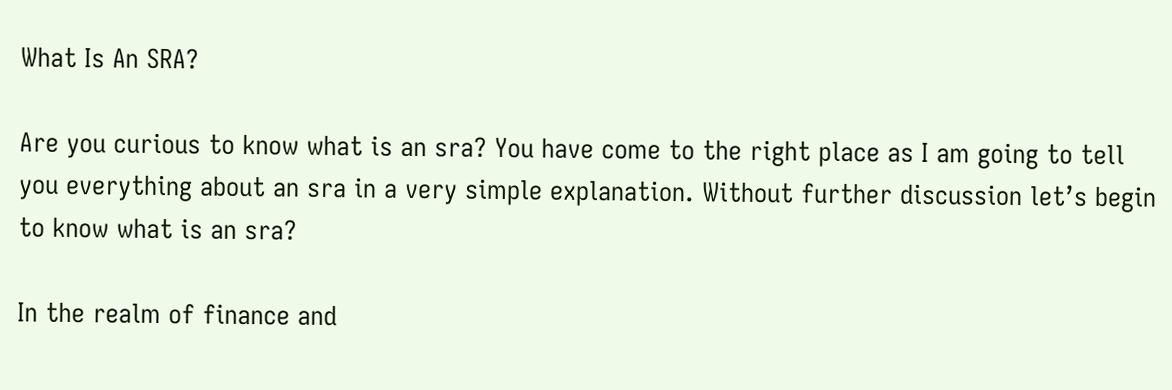What Is An SRA?

Are you curious to know what is an sra? You have come to the right place as I am going to tell you everything about an sra in a very simple explanation. Without further discussion let’s begin to know what is an sra?

In the realm of finance and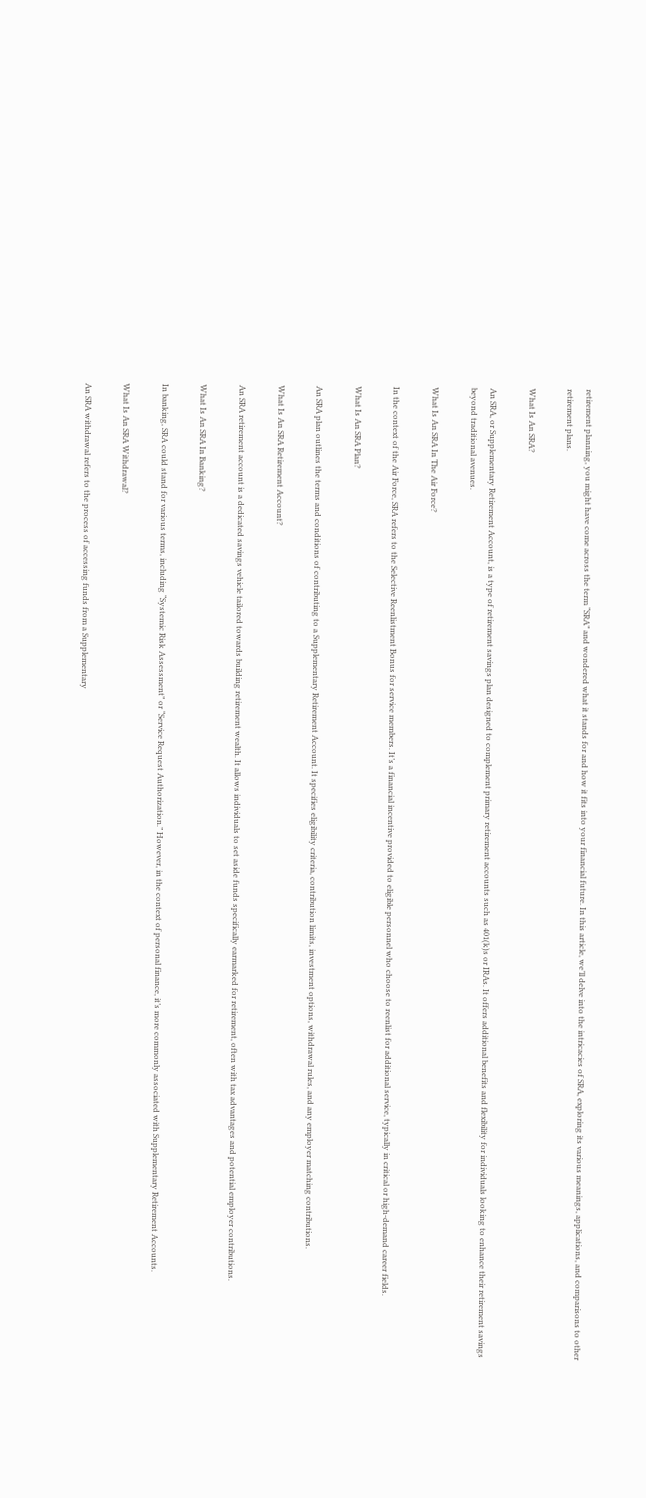retirement planning, you might have come across the term “SRA” and wondered what it stands for and how it fits into your financial future. In this article, we’ll delve into the intricacies of SRA, exploring its various meanings, applications, and comparisons to other retirement plans.

What Is An SRA?

An SRA, or Supplementary Retirement Account, is a type of retirement savings plan designed to complement primary retirement accounts such as 401(k)s or IRAs. It offers additional benefits and flexibility for individuals looking to enhance their retirement savings beyond traditional avenues.

What Is An SRA In The Air Force?

In the context of the Air Force, SRA refers to the Selective Reenlistment Bonus for service members. It’s a financial incentive provided to eligible personnel who choose to reenlist for additional service, typically in critical or high-demand career fields.

What Is An SRA Plan?

An SRA plan outlines the terms and conditions of contributing to a Supplementary Retirement Account. It specifies eligibility criteria, contribution limits, investment options, withdrawal rules, and any employer matching contributions.

What Is An SRA Retirement Account?

An SRA retirement account is a dedicated savings vehicle tailored towards building retirement wealth. It allows individuals to set aside funds specifically earmarked for retirement, often with tax advantages and potential employer contributions.

What Is An SRA In Banking?

In banking, SRA could stand for various terms, including “Systemic Risk Assessment” or “Service Request Authorization.” However, in the context of personal finance, it’s more commonly associated with Supplementary Retirement Accounts.

What Is An SRA Withdrawal?

An SRA withdrawal refers to the process of accessing funds from a Supplementary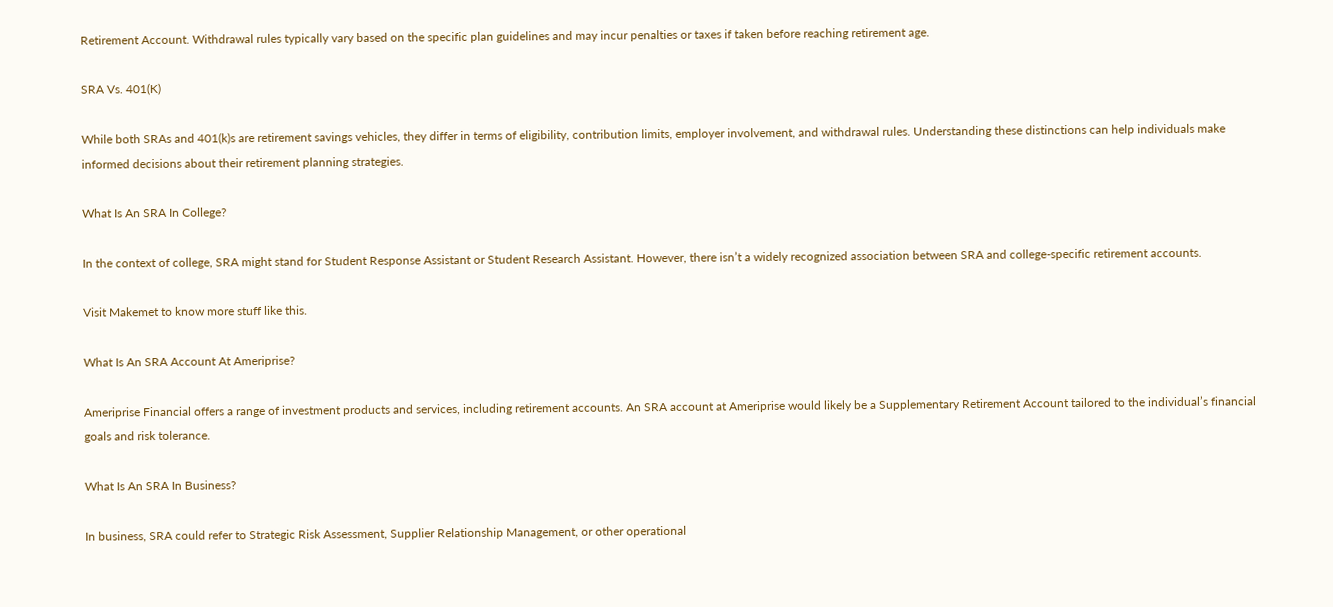Retirement Account. Withdrawal rules typically vary based on the specific plan guidelines and may incur penalties or taxes if taken before reaching retirement age.

SRA Vs. 401(K)

While both SRAs and 401(k)s are retirement savings vehicles, they differ in terms of eligibility, contribution limits, employer involvement, and withdrawal rules. Understanding these distinctions can help individuals make informed decisions about their retirement planning strategies.

What Is An SRA In College?

In the context of college, SRA might stand for Student Response Assistant or Student Research Assistant. However, there isn’t a widely recognized association between SRA and college-specific retirement accounts.

Visit Makemet to know more stuff like this.

What Is An SRA Account At Ameriprise?

Ameriprise Financial offers a range of investment products and services, including retirement accounts. An SRA account at Ameriprise would likely be a Supplementary Retirement Account tailored to the individual’s financial goals and risk tolerance.

What Is An SRA In Business?

In business, SRA could refer to Strategic Risk Assessment, Supplier Relationship Management, or other operational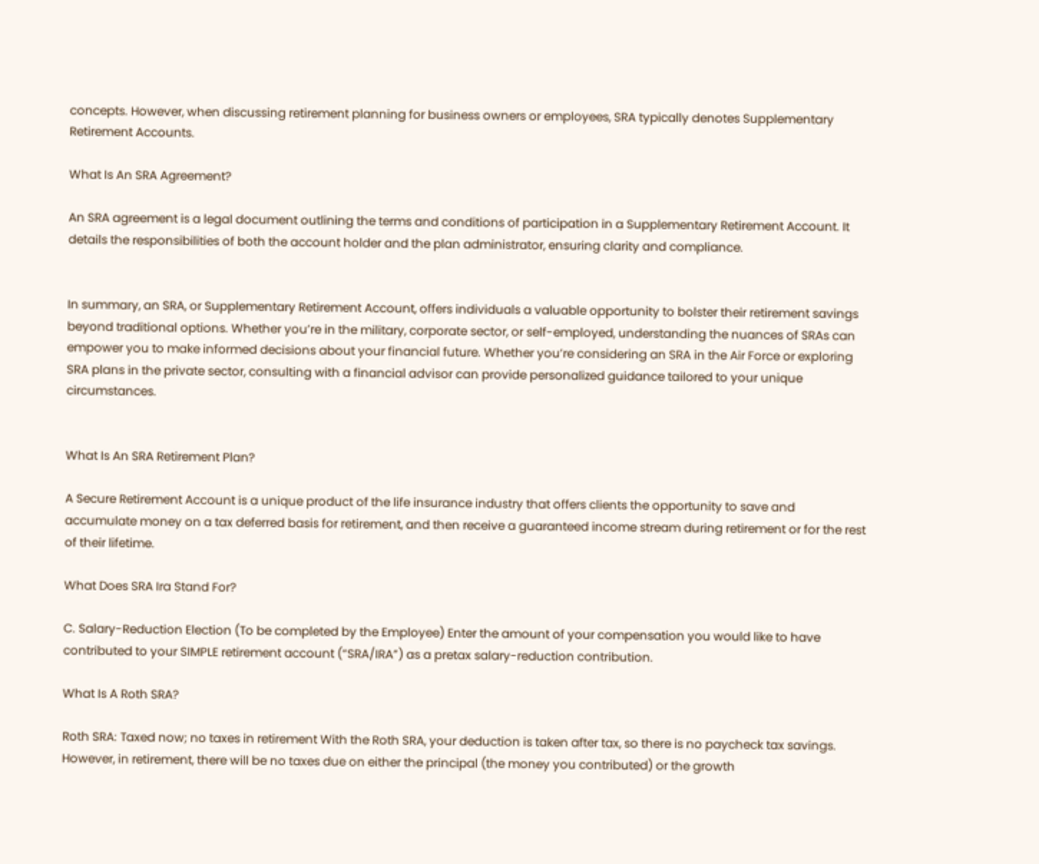concepts. However, when discussing retirement planning for business owners or employees, SRA typically denotes Supplementary Retirement Accounts.

What Is An SRA Agreement?

An SRA agreement is a legal document outlining the terms and conditions of participation in a Supplementary Retirement Account. It details the responsibilities of both the account holder and the plan administrator, ensuring clarity and compliance.


In summary, an SRA, or Supplementary Retirement Account, offers individuals a valuable opportunity to bolster their retirement savings beyond traditional options. Whether you’re in the military, corporate sector, or self-employed, understanding the nuances of SRAs can empower you to make informed decisions about your financial future. Whether you’re considering an SRA in the Air Force or exploring SRA plans in the private sector, consulting with a financial advisor can provide personalized guidance tailored to your unique circumstances.


What Is An SRA Retirement Plan?

A Secure Retirement Account is a unique product of the life insurance industry that offers clients the opportunity to save and accumulate money on a tax deferred basis for retirement, and then receive a guaranteed income stream during retirement or for the rest of their lifetime.

What Does SRA Ira Stand For?

C. Salary-Reduction Election (To be completed by the Employee) Enter the amount of your compensation you would like to have contributed to your SIMPLE retirement account (“SRA/IRA”) as a pretax salary-reduction contribution.

What Is A Roth SRA?

Roth SRA: Taxed now; no taxes in retirement With the Roth SRA, your deduction is taken after tax, so there is no paycheck tax savings. However, in retirement, there will be no taxes due on either the principal (the money you contributed) or the growth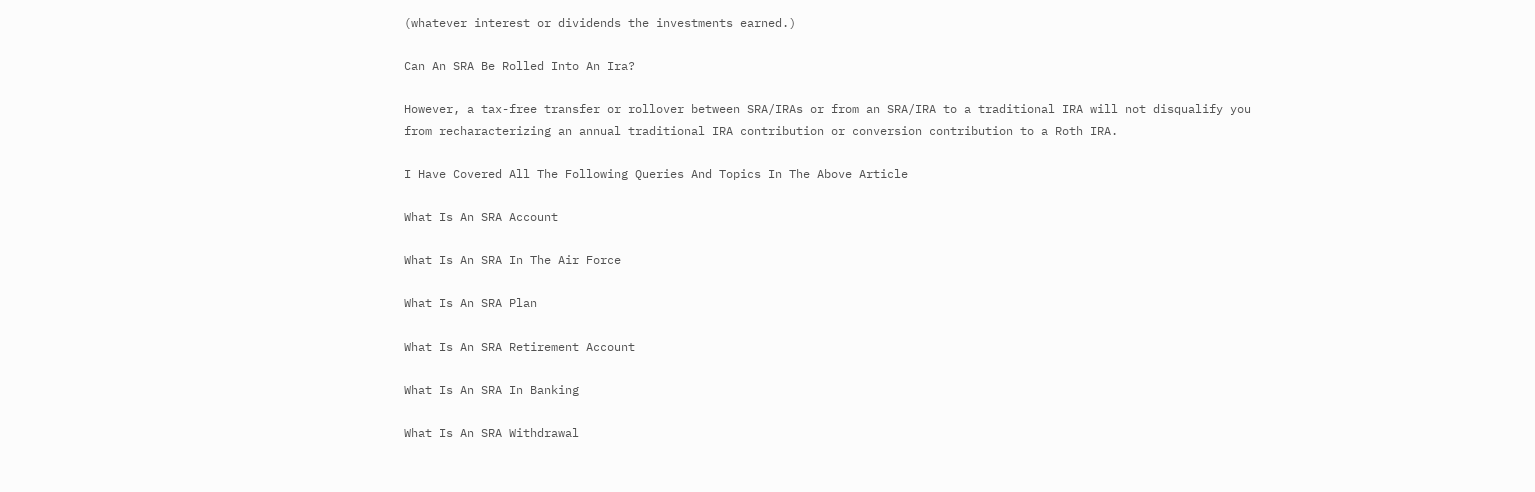(whatever interest or dividends the investments earned.)

Can An SRA Be Rolled Into An Ira?

However, a tax-free transfer or rollover between SRA/IRAs or from an SRA/IRA to a traditional IRA will not disqualify you from recharacterizing an annual traditional IRA contribution or conversion contribution to a Roth IRA.

I Have Covered All The Following Queries And Topics In The Above Article

What Is An SRA Account

What Is An SRA In The Air Force

What Is An SRA Plan

What Is An SRA Retirement Account

What Is An SRA In Banking

What Is An SRA Withdrawal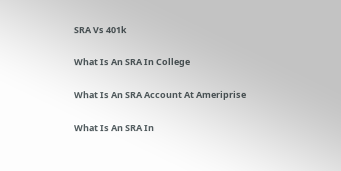SRA Vs 401k

What Is An SRA In College

What Is An SRA Account At Ameriprise

What Is An SRA In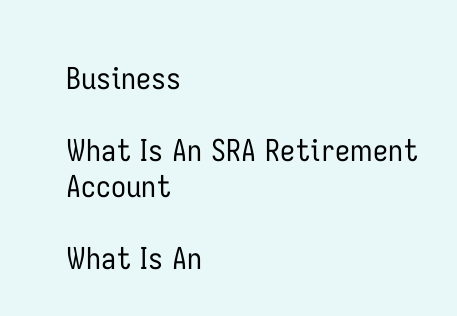Business

What Is An SRA Retirement Account

What Is An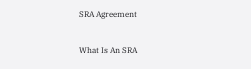SRA Agreement

What Is An SRA